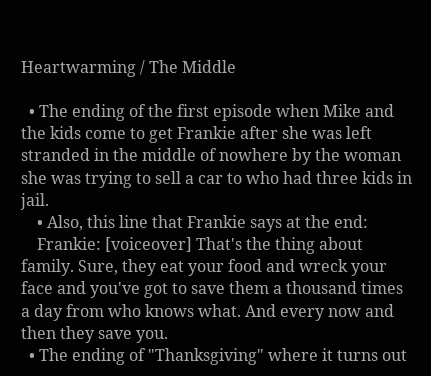Heartwarming / The Middle

  • The ending of the first episode when Mike and the kids come to get Frankie after she was left stranded in the middle of nowhere by the woman she was trying to sell a car to who had three kids in jail.
    • Also, this line that Frankie says at the end:
    Frankie: [voiceover] That's the thing about family. Sure, they eat your food and wreck your face and you've got to save them a thousand times a day from who knows what. And every now and then they save you.
  • The ending of "Thanksgiving" where it turns out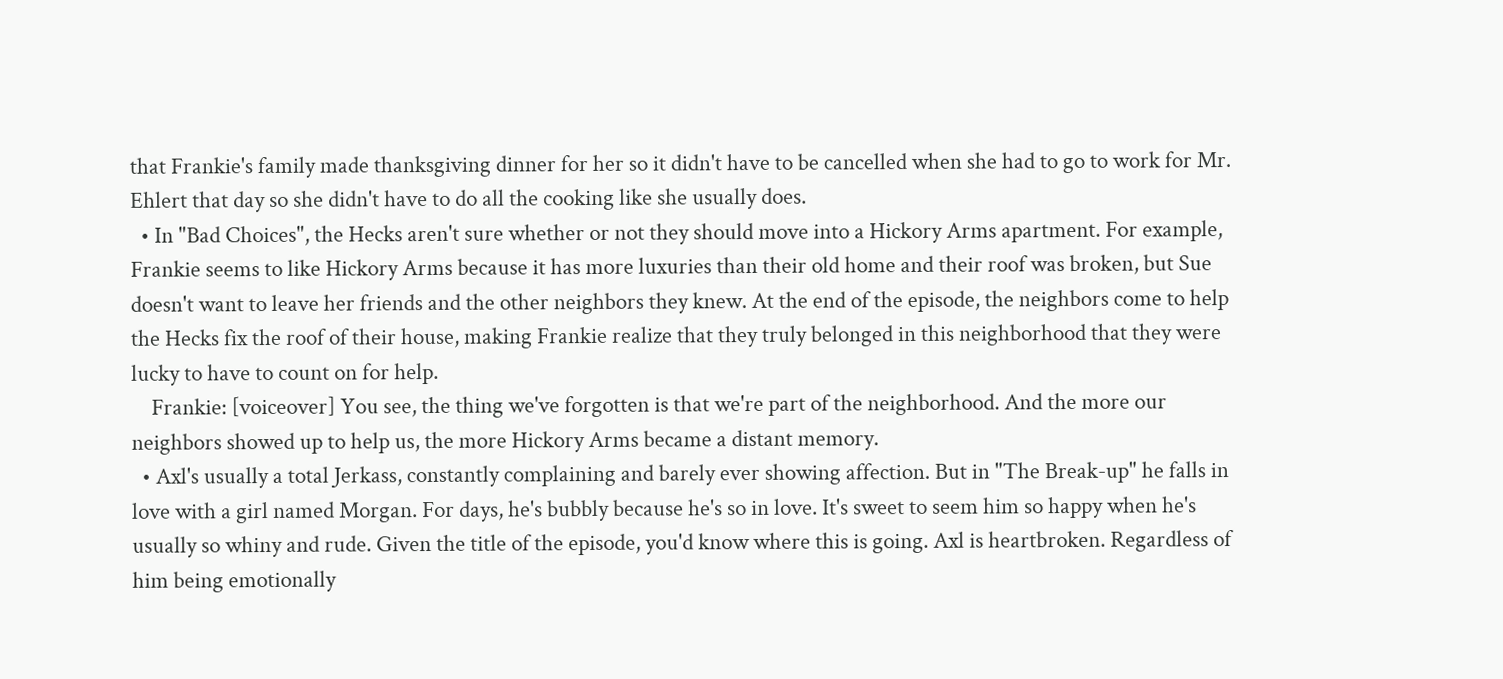that Frankie's family made thanksgiving dinner for her so it didn't have to be cancelled when she had to go to work for Mr. Ehlert that day so she didn't have to do all the cooking like she usually does.
  • In "Bad Choices", the Hecks aren't sure whether or not they should move into a Hickory Arms apartment. For example, Frankie seems to like Hickory Arms because it has more luxuries than their old home and their roof was broken, but Sue doesn't want to leave her friends and the other neighbors they knew. At the end of the episode, the neighbors come to help the Hecks fix the roof of their house, making Frankie realize that they truly belonged in this neighborhood that they were lucky to have to count on for help.
    Frankie: [voiceover] You see, the thing we've forgotten is that we're part of the neighborhood. And the more our neighbors showed up to help us, the more Hickory Arms became a distant memory.
  • Axl's usually a total Jerkass, constantly complaining and barely ever showing affection. But in "The Break-up" he falls in love with a girl named Morgan. For days, he's bubbly because he's so in love. It's sweet to seem him so happy when he's usually so whiny and rude. Given the title of the episode, you'd know where this is going. Axl is heartbroken. Regardless of him being emotionally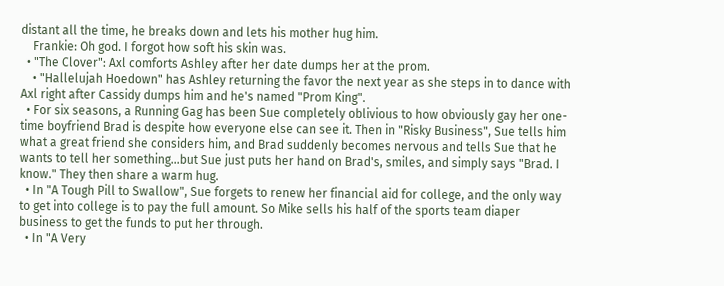distant all the time, he breaks down and lets his mother hug him.
    Frankie: Oh god. I forgot how soft his skin was.
  • "The Clover": Axl comforts Ashley after her date dumps her at the prom.
    • "Hallelujah Hoedown" has Ashley returning the favor the next year as she steps in to dance with Axl right after Cassidy dumps him and he's named "Prom King".
  • For six seasons, a Running Gag has been Sue completely oblivious to how obviously gay her one-time boyfriend Brad is despite how everyone else can see it. Then in "Risky Business", Sue tells him what a great friend she considers him, and Brad suddenly becomes nervous and tells Sue that he wants to tell her something...but Sue just puts her hand on Brad's, smiles, and simply says "Brad. I know." They then share a warm hug.
  • In "A Tough Pill to Swallow", Sue forgets to renew her financial aid for college, and the only way to get into college is to pay the full amount. So Mike sells his half of the sports team diaper business to get the funds to put her through.
  • In "A Very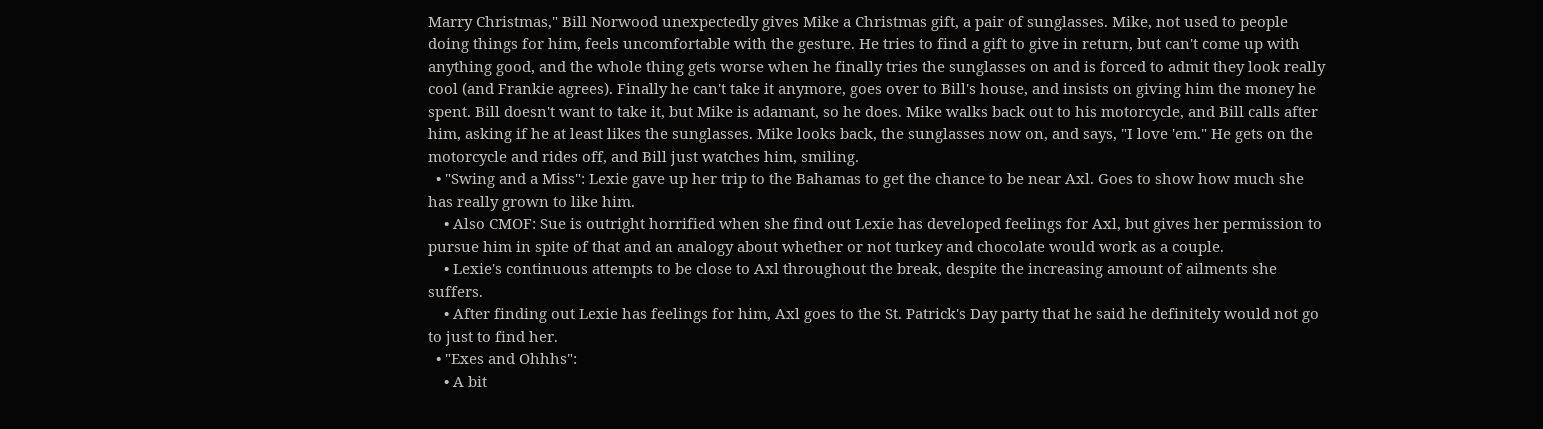Marry Christmas," Bill Norwood unexpectedly gives Mike a Christmas gift, a pair of sunglasses. Mike, not used to people doing things for him, feels uncomfortable with the gesture. He tries to find a gift to give in return, but can't come up with anything good, and the whole thing gets worse when he finally tries the sunglasses on and is forced to admit they look really cool (and Frankie agrees). Finally he can't take it anymore, goes over to Bill's house, and insists on giving him the money he spent. Bill doesn't want to take it, but Mike is adamant, so he does. Mike walks back out to his motorcycle, and Bill calls after him, asking if he at least likes the sunglasses. Mike looks back, the sunglasses now on, and says, "I love 'em." He gets on the motorcycle and rides off, and Bill just watches him, smiling.
  • "Swing and a Miss": Lexie gave up her trip to the Bahamas to get the chance to be near Axl. Goes to show how much she has really grown to like him.
    • Also CMOF: Sue is outright horrified when she find out Lexie has developed feelings for Axl, but gives her permission to pursue him in spite of that and an analogy about whether or not turkey and chocolate would work as a couple.
    • Lexie's continuous attempts to be close to Axl throughout the break, despite the increasing amount of ailments she suffers.
    • After finding out Lexie has feelings for him, Axl goes to the St. Patrick's Day party that he said he definitely would not go to just to find her.
  • "Exes and Ohhhs":
    • A bit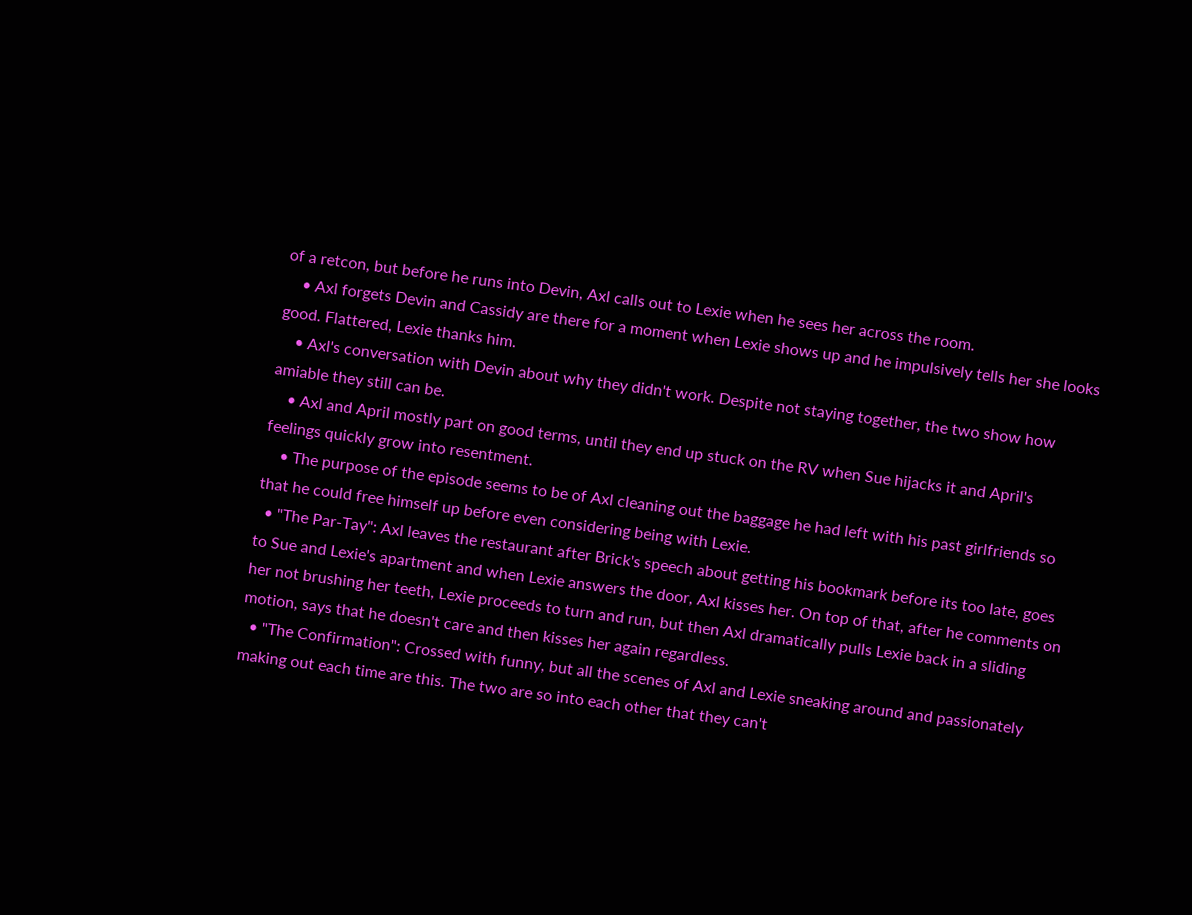of a retcon, but before he runs into Devin, Axl calls out to Lexie when he sees her across the room.
    • Axl forgets Devin and Cassidy are there for a moment when Lexie shows up and he impulsively tells her she looks good. Flattered, Lexie thanks him.
    • Axl's conversation with Devin about why they didn't work. Despite not staying together, the two show how amiable they still can be.
    • Axl and April mostly part on good terms, until they end up stuck on the RV when Sue hijacks it and April's feelings quickly grow into resentment.
    • The purpose of the episode seems to be of Axl cleaning out the baggage he had left with his past girlfriends so that he could free himself up before even considering being with Lexie.
  • "The Par-Tay": Axl leaves the restaurant after Brick's speech about getting his bookmark before its too late, goes to Sue and Lexie's apartment and when Lexie answers the door, Axl kisses her. On top of that, after he comments on her not brushing her teeth, Lexie proceeds to turn and run, but then Axl dramatically pulls Lexie back in a sliding motion, says that he doesn't care and then kisses her again regardless.
  • "The Confirmation": Crossed with funny, but all the scenes of Axl and Lexie sneaking around and passionately making out each time are this. The two are so into each other that they can't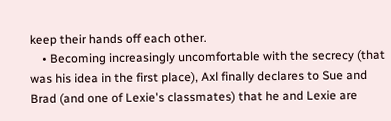keep their hands off each other.
    • Becoming increasingly uncomfortable with the secrecy (that was his idea in the first place), Axl finally declares to Sue and Brad (and one of Lexie's classmates) that he and Lexie are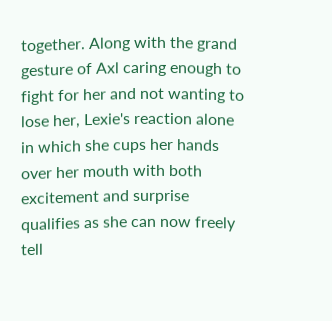together. Along with the grand gesture of Axl caring enough to fight for her and not wanting to lose her, Lexie's reaction alone in which she cups her hands over her mouth with both excitement and surprise qualifies as she can now freely tell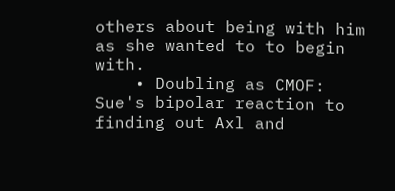others about being with him as she wanted to to begin with.
    • Doubling as CMOF: Sue's bipolar reaction to finding out Axl and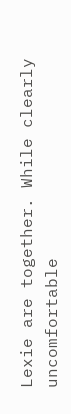Lexie are together. While clearly uncomfortable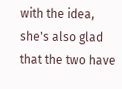with the idea, she's also glad that the two have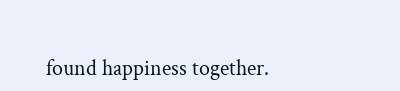found happiness together.